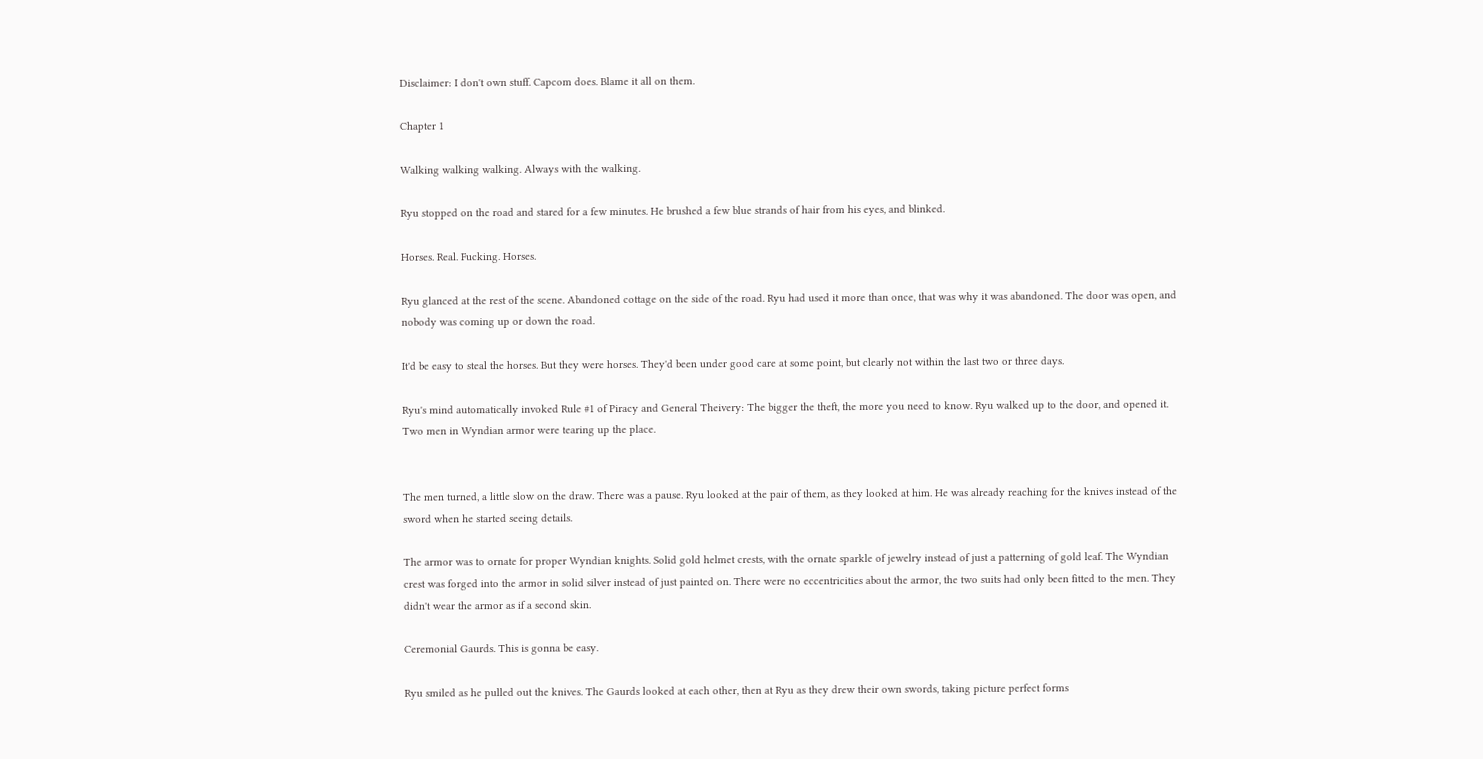Disclaimer: I don't own stuff. Capcom does. Blame it all on them.

Chapter 1

Walking walking walking. Always with the walking.

Ryu stopped on the road and stared for a few minutes. He brushed a few blue strands of hair from his eyes, and blinked.

Horses. Real. Fucking. Horses.

Ryu glanced at the rest of the scene. Abandoned cottage on the side of the road. Ryu had used it more than once, that was why it was abandoned. The door was open, and nobody was coming up or down the road.

It'd be easy to steal the horses. But they were horses. They'd been under good care at some point, but clearly not within the last two or three days.

Ryu's mind automatically invoked Rule #1 of Piracy and General Theivery: The bigger the theft, the more you need to know. Ryu walked up to the door, and opened it. Two men in Wyndian armor were tearing up the place.


The men turned, a little slow on the draw. There was a pause. Ryu looked at the pair of them, as they looked at him. He was already reaching for the knives instead of the sword when he started seeing details.

The armor was to ornate for proper Wyndian knights. Solid gold helmet crests, with the ornate sparkle of jewelry instead of just a patterning of gold leaf. The Wyndian crest was forged into the armor in solid silver instead of just painted on. There were no eccentricities about the armor, the two suits had only been fitted to the men. They didn't wear the armor as if a second skin.

Ceremonial Gaurds. This is gonna be easy.

Ryu smiled as he pulled out the knives. The Gaurds looked at each other, then at Ryu as they drew their own swords, taking picture perfect forms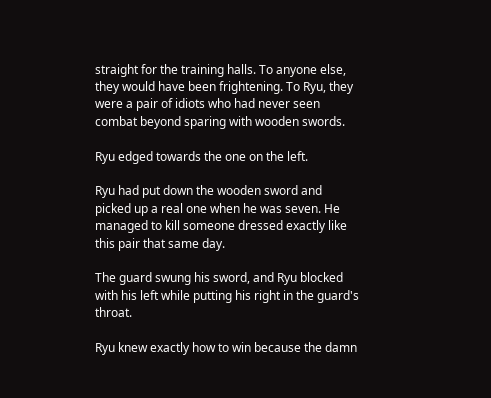straight for the training halls. To anyone else, they would have been frightening. To Ryu, they were a pair of idiots who had never seen combat beyond sparing with wooden swords.

Ryu edged towards the one on the left.

Ryu had put down the wooden sword and picked up a real one when he was seven. He managed to kill someone dressed exactly like this pair that same day.

The guard swung his sword, and Ryu blocked with his left while putting his right in the guard's throat.

Ryu knew exactly how to win because the damn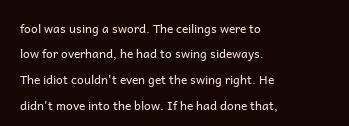fool was using a sword. The ceilings were to low for overhand, he had to swing sideways. The idiot couldn't even get the swing right. He didn't move into the blow. If he had done that,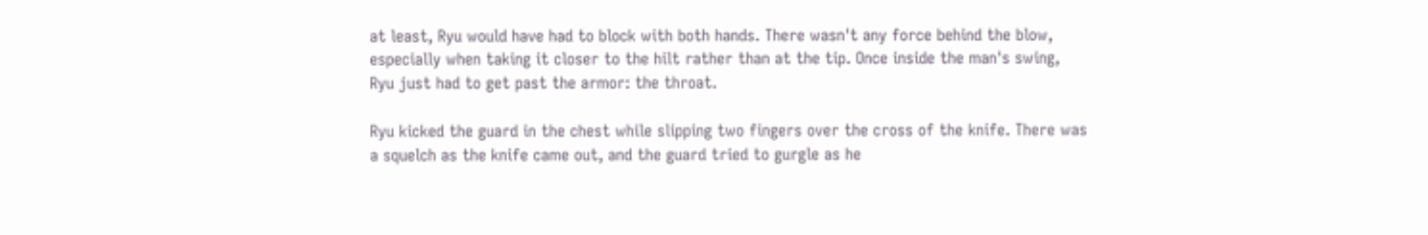at least, Ryu would have had to block with both hands. There wasn't any force behind the blow, especially when taking it closer to the hilt rather than at the tip. Once inside the man's swing, Ryu just had to get past the armor: the throat.

Ryu kicked the guard in the chest while slipping two fingers over the cross of the knife. There was a squelch as the knife came out, and the guard tried to gurgle as he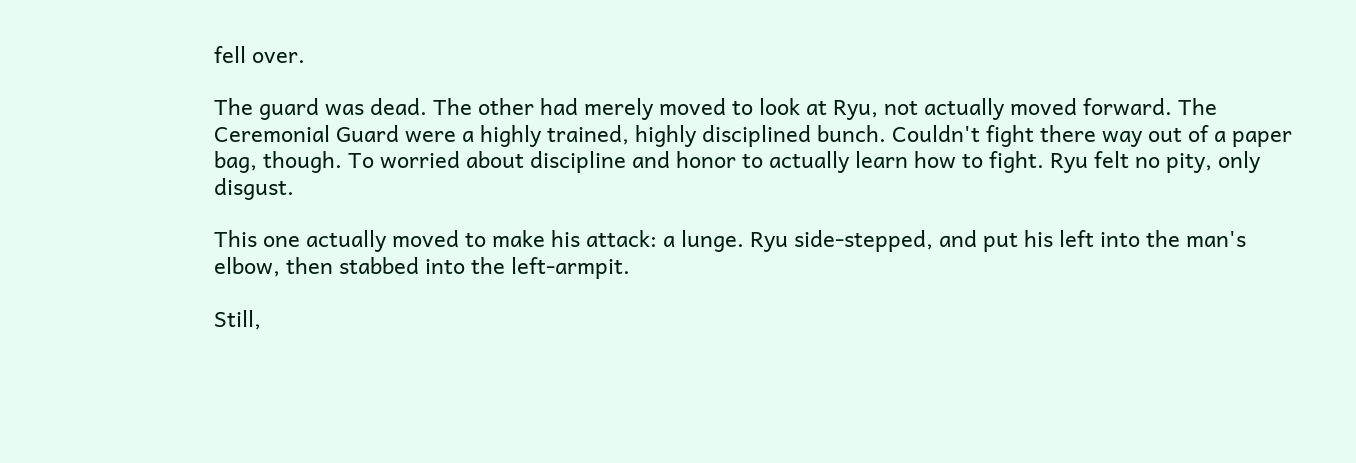fell over.

The guard was dead. The other had merely moved to look at Ryu, not actually moved forward. The Ceremonial Guard were a highly trained, highly disciplined bunch. Couldn't fight there way out of a paper bag, though. To worried about discipline and honor to actually learn how to fight. Ryu felt no pity, only disgust.

This one actually moved to make his attack: a lunge. Ryu side-stepped, and put his left into the man's elbow, then stabbed into the left-armpit.

Still,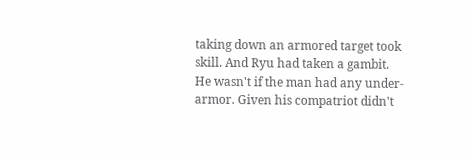taking down an armored target took skill. And Ryu had taken a gambit. He wasn't if the man had any under-armor. Given his compatriot didn't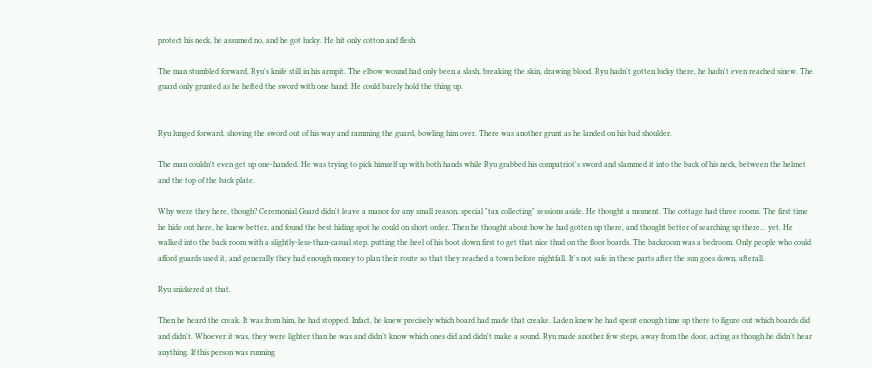protect his neck, he assumed no, and he got lucky. He hit only cotton and flesh.

The man stumbled forward, Ryu's knife still in his armpit. The elbow wound had only been a slash, breaking the skin, drawing blood. Ryu hadn't gotten lucky there, he hadn't even reached sinew. The guard only grunted as he hefted the sword with one hand. He could barely hold the thing up.


Ryu lunged forward, shoving the sword out of his way and ramming the guard, bowling him over. There was another grunt as he landed on his bad shoulder.

The man couldn't even get up one-handed. He was trying to pick himself up with both hands while Ryu grabbed his compatriot's sword and slammed it into the back of his neck, between the helmet and the top of the back plate.

Why were they here, though? Ceremonial Guard didn't leave a manor for any small reason, special "tax collecting" sessions aside. He thought a moment. The cottage had three rooms. The first time he hide out here, he knew better, and found the best hiding spot he could on short order. Then he thought about how he had gotten up there, and thought better of searching up there... yet. He walked into the back room with a slightly-less-than-casual step, putting the heel of his boot down first to get that nice thud on the floor boards. The backroom was a bedroom. Only people who could afford guards used it, and generally they had enough money to plan their route so that they reached a town before nightfall. It's not safe in these parts after the sun goes down, afterall.

Ryu snickered at that.

Then he heard the creak. It was from him, he had stopped. Infact, he knew precisely which board had made that creake. Laden knew he had spent enough time up there to figure out which boards did and didn't. Whoever it was, they were lighter than he was and didn't know which ones did and didn't make a sound. Ryu made another few steps, away from the door, acting as though he didn't hear anything. If this person was running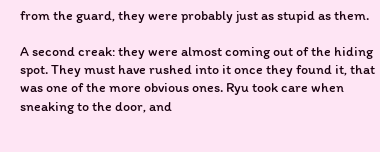from the guard, they were probably just as stupid as them.

A second creak: they were almost coming out of the hiding spot. They must have rushed into it once they found it, that was one of the more obvious ones. Ryu took care when sneaking to the door, and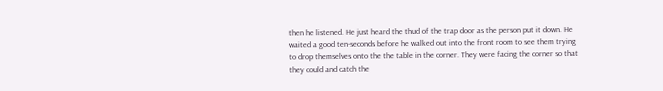then he listened. He just heard the thud of the trap door as the person put it down. He waited a good ten-seconds before he walked out into the front room to see them trying to drop themselves onto the the table in the corner. They were facing the corner so that they could and catch the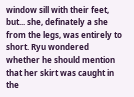window sill with their feet, but... she, definately a she from the legs, was entirely to short. Ryu wondered whether he should mention that her skirt was caught in the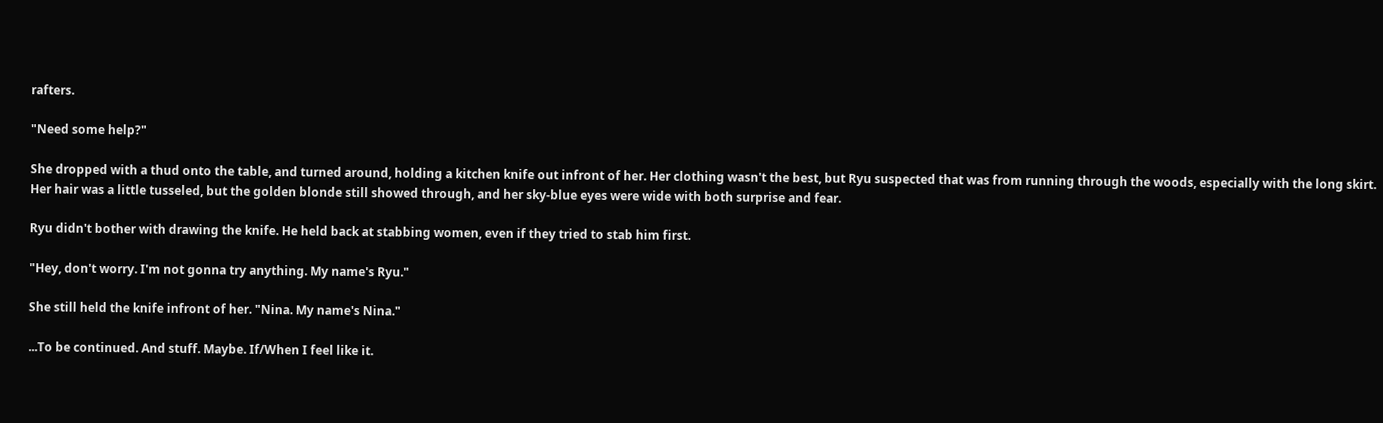rafters.

"Need some help?"

She dropped with a thud onto the table, and turned around, holding a kitchen knife out infront of her. Her clothing wasn't the best, but Ryu suspected that was from running through the woods, especially with the long skirt. Her hair was a little tusseled, but the golden blonde still showed through, and her sky-blue eyes were wide with both surprise and fear.

Ryu didn't bother with drawing the knife. He held back at stabbing women, even if they tried to stab him first.

"Hey, don't worry. I'm not gonna try anything. My name's Ryu."

She still held the knife infront of her. "Nina. My name's Nina."

...To be continued. And stuff. Maybe. If/When I feel like it.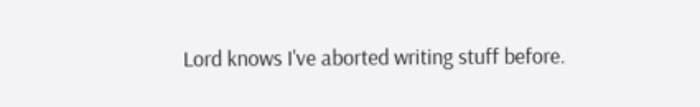Lord knows I've aborted writing stuff before.